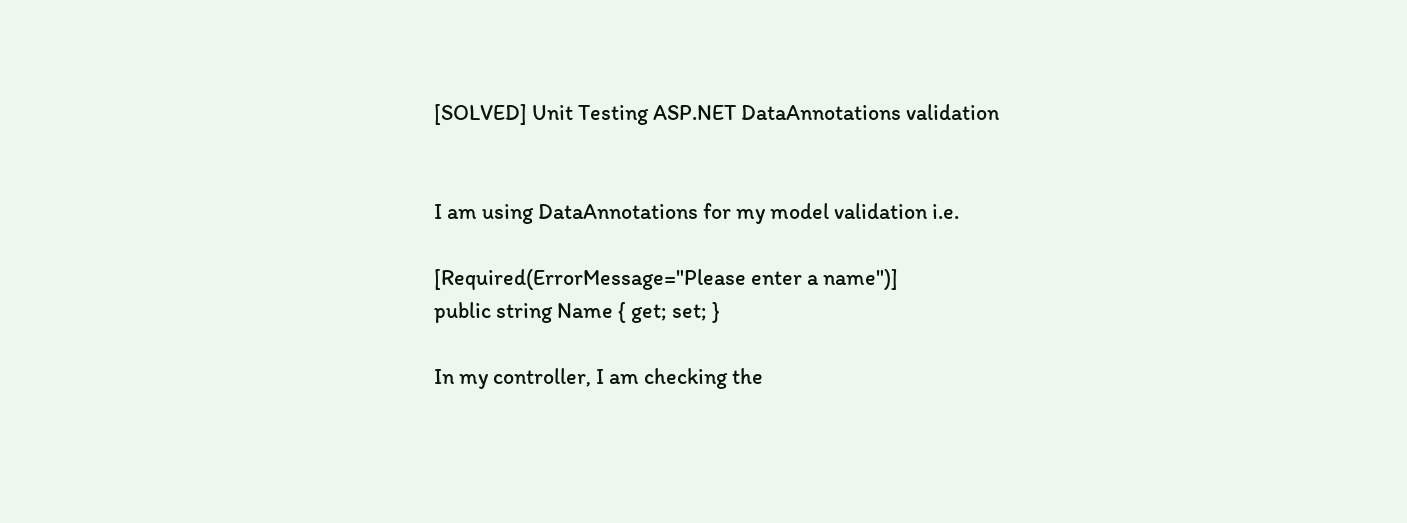[SOLVED] Unit Testing ASP.NET DataAnnotations validation


I am using DataAnnotations for my model validation i.e.

[Required(ErrorMessage="Please enter a name")]
public string Name { get; set; }

In my controller, I am checking the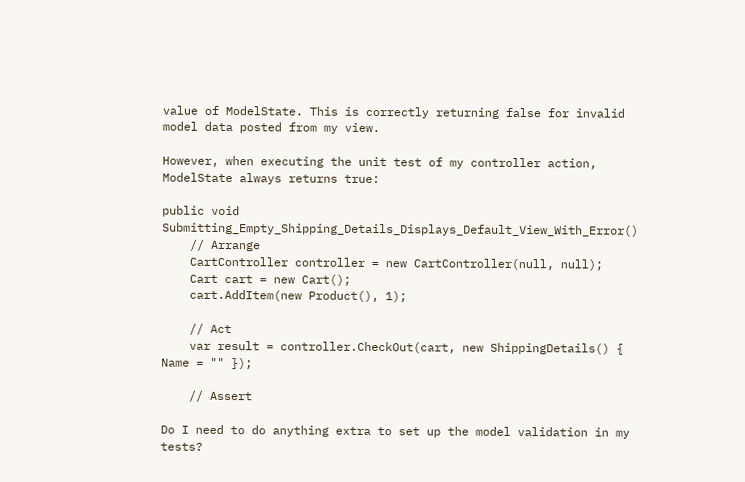value of ModelState. This is correctly returning false for invalid model data posted from my view.

However, when executing the unit test of my controller action, ModelState always returns true:

public void Submitting_Empty_Shipping_Details_Displays_Default_View_With_Error()
    // Arrange
    CartController controller = new CartController(null, null);
    Cart cart = new Cart();
    cart.AddItem(new Product(), 1);

    // Act
    var result = controller.CheckOut(cart, new ShippingDetails() { Name = "" });

    // Assert

Do I need to do anything extra to set up the model validation in my tests?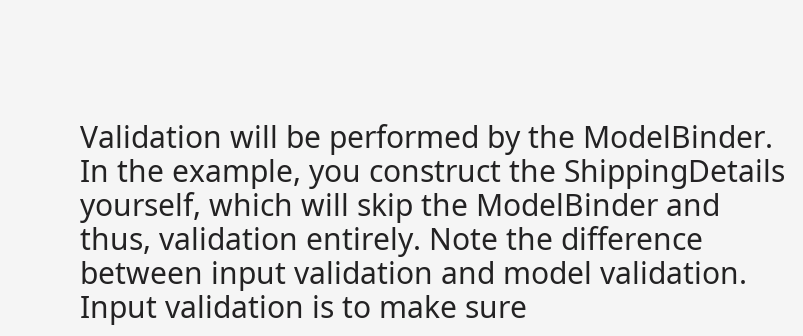Validation will be performed by the ModelBinder. In the example, you construct the ShippingDetails yourself, which will skip the ModelBinder and thus, validation entirely. Note the difference between input validation and model validation. Input validation is to make sure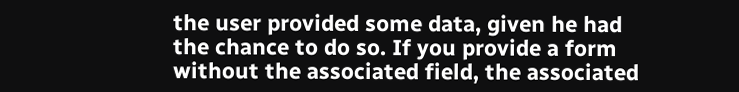the user provided some data, given he had the chance to do so. If you provide a form without the associated field, the associated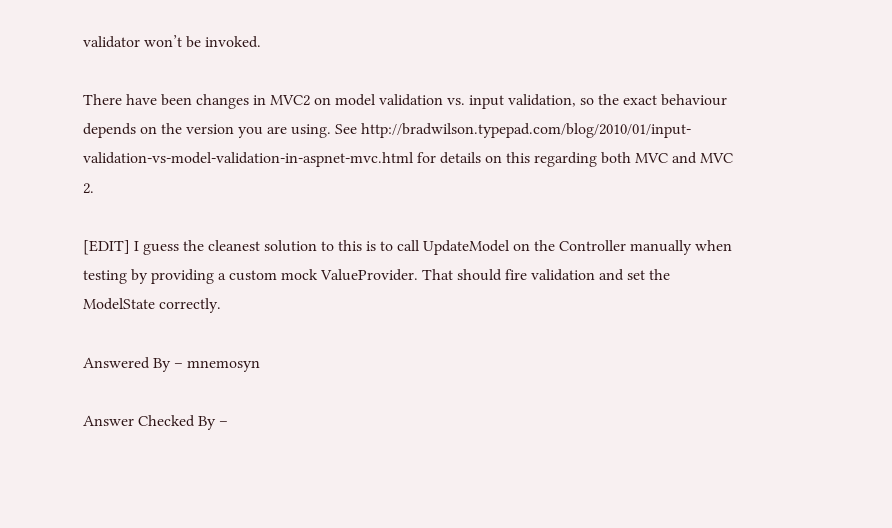validator won’t be invoked.

There have been changes in MVC2 on model validation vs. input validation, so the exact behaviour depends on the version you are using. See http://bradwilson.typepad.com/blog/2010/01/input-validation-vs-model-validation-in-aspnet-mvc.html for details on this regarding both MVC and MVC 2.

[EDIT] I guess the cleanest solution to this is to call UpdateModel on the Controller manually when testing by providing a custom mock ValueProvider. That should fire validation and set the ModelState correctly.

Answered By – mnemosyn

Answer Checked By –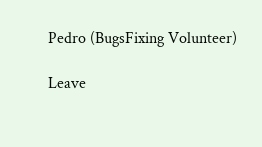Pedro (BugsFixing Volunteer)

Leave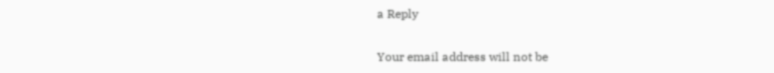a Reply

Your email address will not be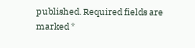published. Required fields are marked *